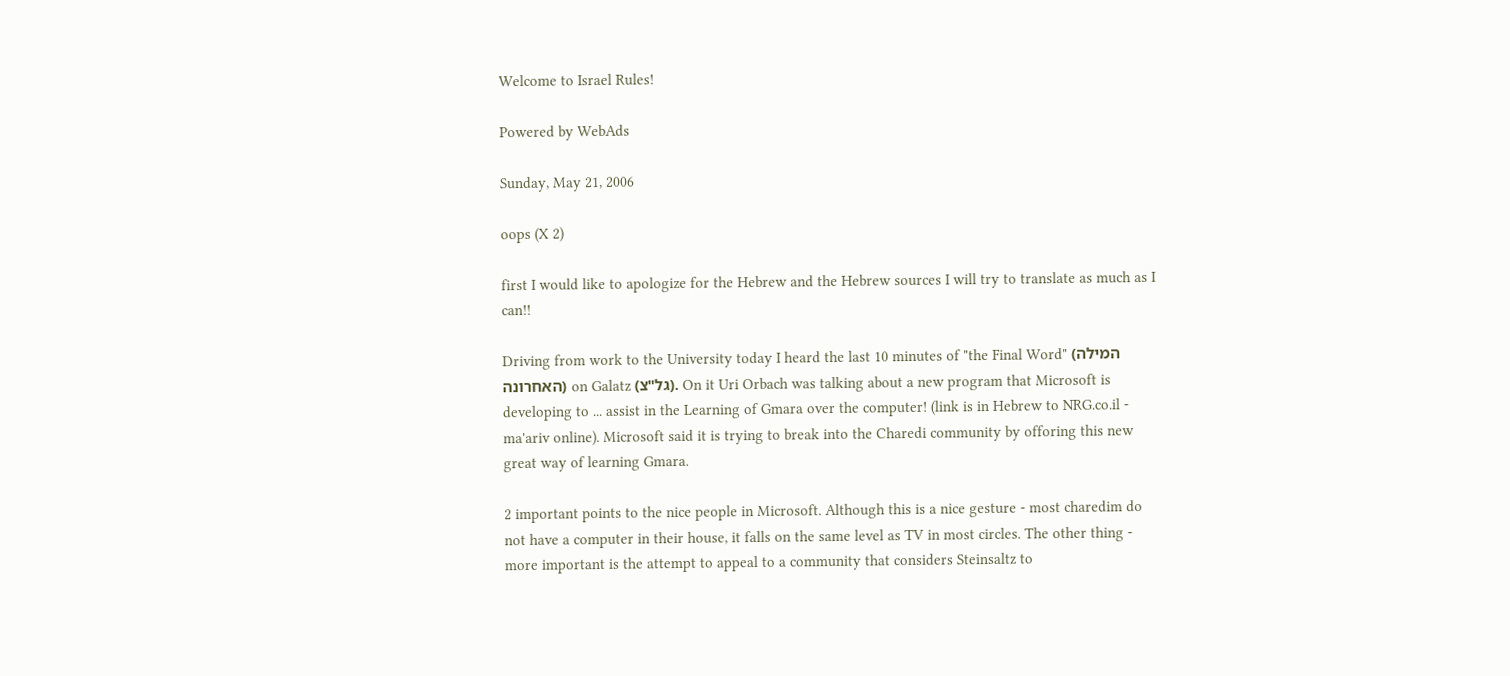Welcome to Israel Rules!

Powered by WebAds

Sunday, May 21, 2006

oops (X 2)

first I would like to apologize for the Hebrew and the Hebrew sources I will try to translate as much as I can!!

Driving from work to the University today I heard the last 10 minutes of "the Final Word" (המילה האחרונה) on Galatz (גל"צ). On it Uri Orbach was talking about a new program that Microsoft is developing to ... assist in the Learning of Gmara over the computer! (link is in Hebrew to NRG.co.il - ma'ariv online). Microsoft said it is trying to break into the Charedi community by offoring this new great way of learning Gmara.

2 important points to the nice people in Microsoft. Although this is a nice gesture - most charedim do not have a computer in their house, it falls on the same level as TV in most circles. The other thing - more important is the attempt to appeal to a community that considers Steinsaltz to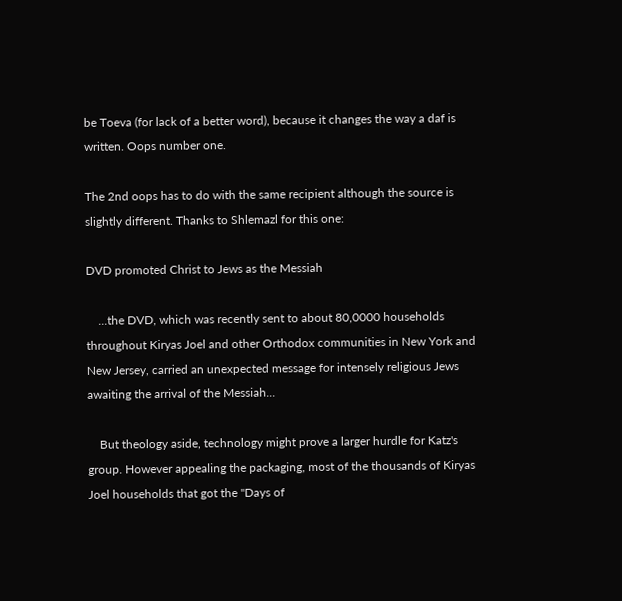be Toeva (for lack of a better word), because it changes the way a daf is written. Oops number one.

The 2nd oops has to do with the same recipient although the source is slightly different. Thanks to Shlemazl for this one:

DVD promoted Christ to Jews as the Messiah

    ...the DVD, which was recently sent to about 80,0000 households throughout Kiryas Joel and other Orthodox communities in New York and New Jersey, carried an unexpected message for intensely religious Jews awaiting the arrival of the Messiah...

    But theology aside, technology might prove a larger hurdle for Katz's group. However appealing the packaging, most of the thousands of Kiryas Joel households that got the "Days of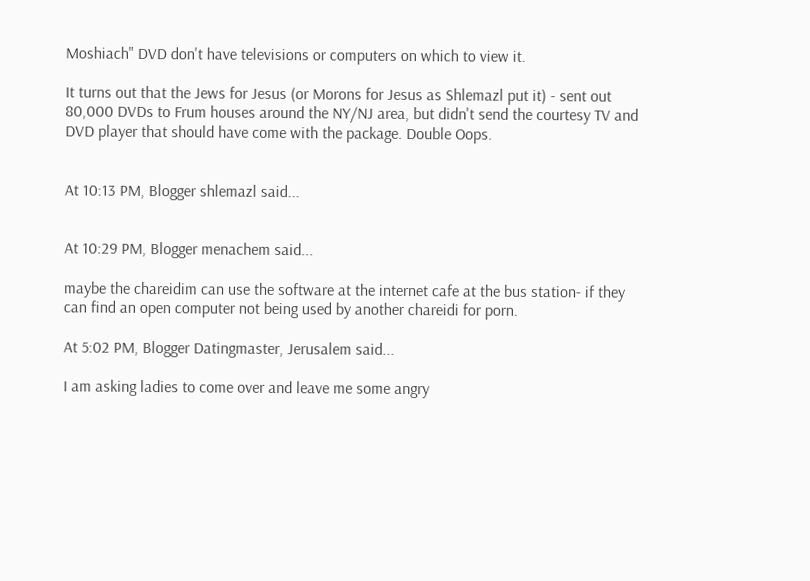Moshiach" DVD don't have televisions or computers on which to view it.

It turns out that the Jews for Jesus (or Morons for Jesus as Shlemazl put it) - sent out 80,000 DVDs to Frum houses around the NY/NJ area, but didn't send the courtesy TV and DVD player that should have come with the package. Double Oops.


At 10:13 PM, Blogger shlemazl said...


At 10:29 PM, Blogger menachem said...

maybe the chareidim can use the software at the internet cafe at the bus station- if they can find an open computer not being used by another chareidi for porn.

At 5:02 PM, Blogger Datingmaster, Jerusalem said...

I am asking ladies to come over and leave me some angry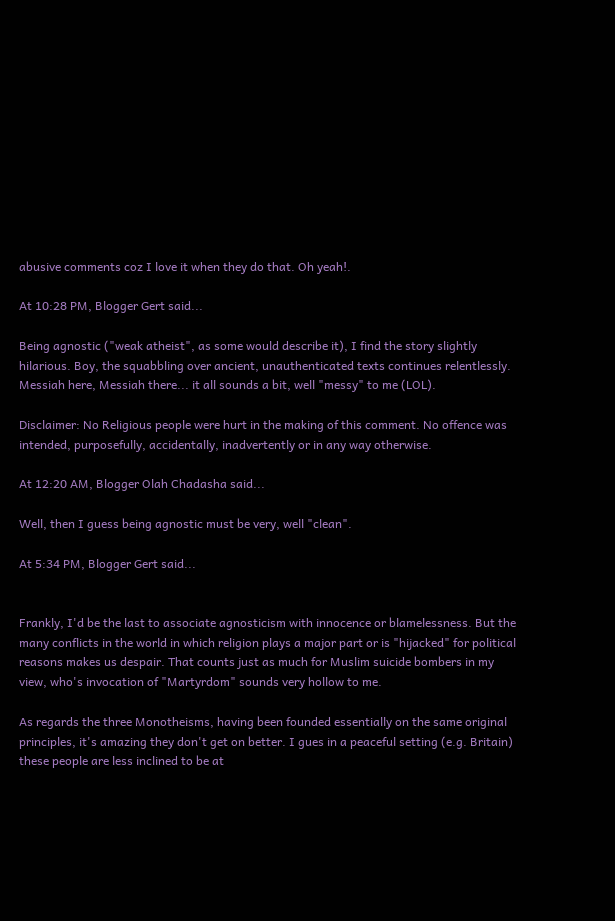abusive comments coz I love it when they do that. Oh yeah!.

At 10:28 PM, Blogger Gert said...

Being agnostic ("weak atheist", as some would describe it), I find the story slightly hilarious. Boy, the squabbling over ancient, unauthenticated texts continues relentlessly. Messiah here, Messiah there... it all sounds a bit, well "messy" to me (LOL).

Disclaimer: No Religious people were hurt in the making of this comment. No offence was intended, purposefully, accidentally, inadvertently or in any way otherwise.

At 12:20 AM, Blogger Olah Chadasha said...

Well, then I guess being agnostic must be very, well "clean".

At 5:34 PM, Blogger Gert said...


Frankly, I'd be the last to associate agnosticism with innocence or blamelessness. But the many conflicts in the world in which religion plays a major part or is "hijacked" for political reasons makes us despair. That counts just as much for Muslim suicide bombers in my view, who's invocation of "Martyrdom" sounds very hollow to me.

As regards the three Monotheisms, having been founded essentially on the same original principles, it's amazing they don't get on better. I gues in a peaceful setting (e.g. Britain) these people are less inclined to be at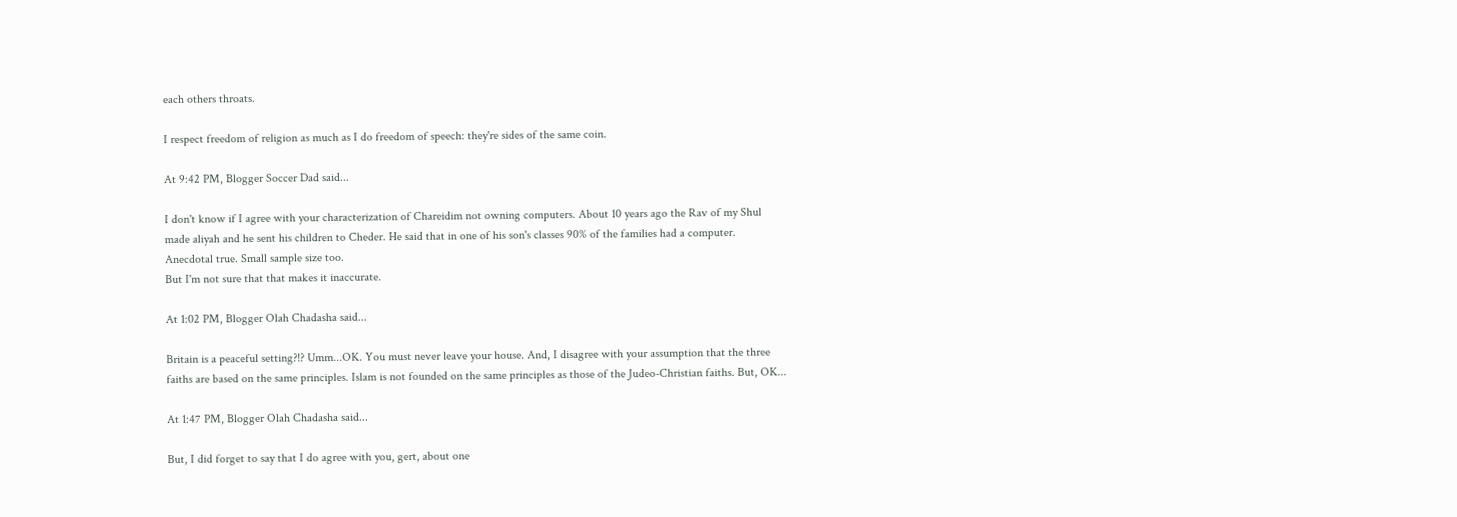each others throats.

I respect freedom of religion as much as I do freedom of speech: they're sides of the same coin.

At 9:42 PM, Blogger Soccer Dad said...

I don't know if I agree with your characterization of Chareidim not owning computers. About 10 years ago the Rav of my Shul made aliyah and he sent his children to Cheder. He said that in one of his son's classes 90% of the families had a computer.
Anecdotal true. Small sample size too.
But I'm not sure that that makes it inaccurate.

At 1:02 PM, Blogger Olah Chadasha said...

Britain is a peaceful setting?!? Umm...OK. You must never leave your house. And, I disagree with your assumption that the three faiths are based on the same principles. Islam is not founded on the same principles as those of the Judeo-Christian faiths. But, OK...

At 1:47 PM, Blogger Olah Chadasha said...

But, I did forget to say that I do agree with you, gert, about one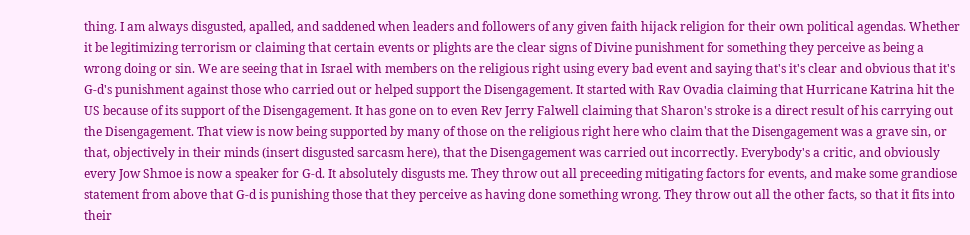thing. I am always disgusted, apalled, and saddened when leaders and followers of any given faith hijack religion for their own political agendas. Whether it be legitimizing terrorism or claiming that certain events or plights are the clear signs of Divine punishment for something they perceive as being a wrong doing or sin. We are seeing that in Israel with members on the religious right using every bad event and saying that's it's clear and obvious that it's G-d's punishment against those who carried out or helped support the Disengagement. It started with Rav Ovadia claiming that Hurricane Katrina hit the US because of its support of the Disengagement. It has gone on to even Rev Jerry Falwell claiming that Sharon's stroke is a direct result of his carrying out the Disengagement. That view is now being supported by many of those on the religious right here who claim that the Disengagement was a grave sin, or that, objectively in their minds (insert disgusted sarcasm here), that the Disengagement was carried out incorrectly. Everybody's a critic, and obviously every Jow Shmoe is now a speaker for G-d. It absolutely disgusts me. They throw out all preceeding mitigating factors for events, and make some grandiose statement from above that G-d is punishing those that they perceive as having done something wrong. They throw out all the other facts, so that it fits into their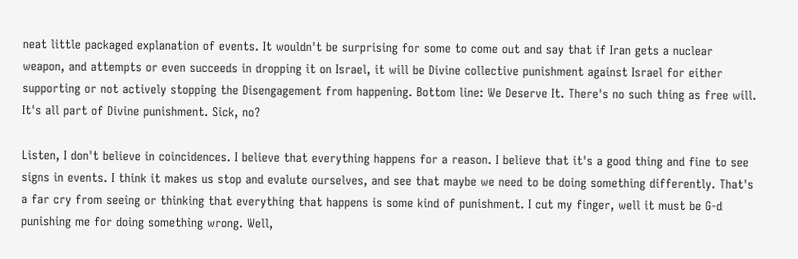neat little packaged explanation of events. It wouldn't be surprising for some to come out and say that if Iran gets a nuclear weapon, and attempts or even succeeds in dropping it on Israel, it will be Divine collective punishment against Israel for either supporting or not actively stopping the Disengagement from happening. Bottom line: We Deserve It. There's no such thing as free will. It's all part of Divine punishment. Sick, no?

Listen, I don't believe in coincidences. I believe that everything happens for a reason. I believe that it's a good thing and fine to see signs in events. I think it makes us stop and evalute ourselves, and see that maybe we need to be doing something differently. That's a far cry from seeing or thinking that everything that happens is some kind of punishment. I cut my finger, well it must be G-d punishing me for doing something wrong. Well,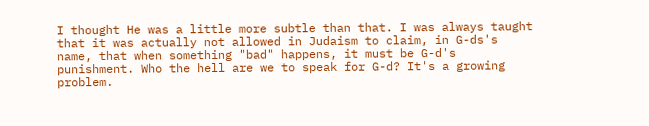I thought He was a little more subtle than that. I was always taught that it was actually not allowed in Judaism to claim, in G-ds's name, that when something "bad" happens, it must be G-d's punishment. Who the hell are we to speak for G-d? It's a growing problem.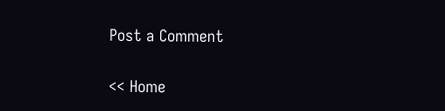Post a Comment

<< Home